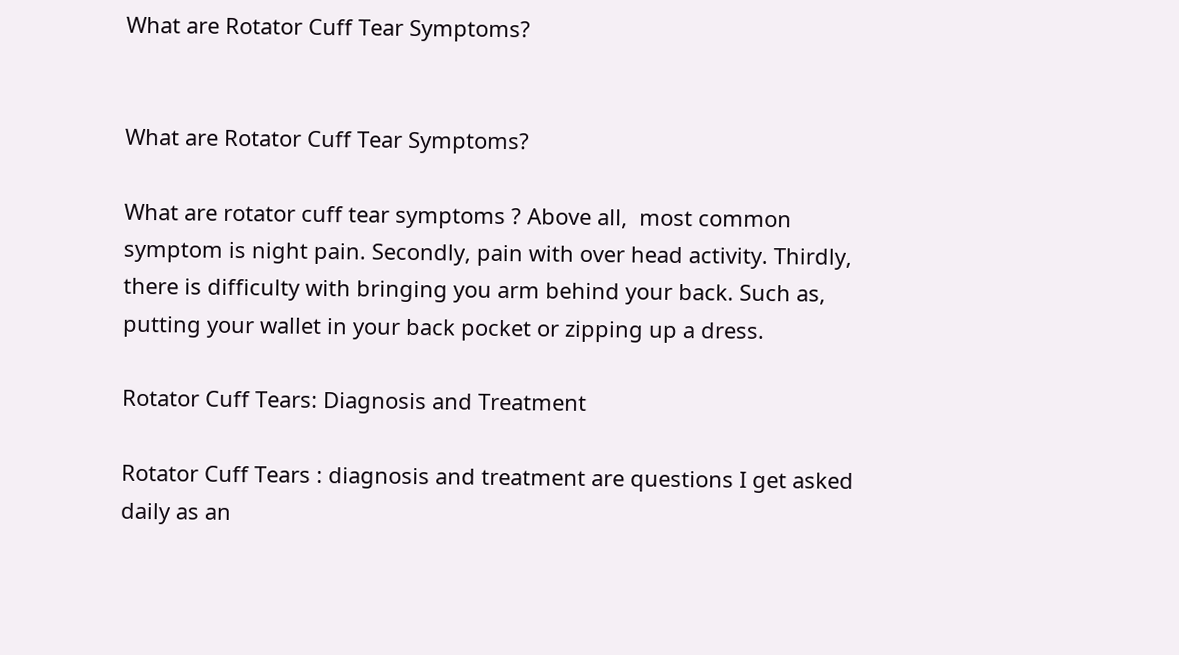What are Rotator Cuff Tear Symptoms?


What are Rotator Cuff Tear Symptoms?

What are rotator cuff tear symptoms ? Above all,  most common symptom is night pain. Secondly, pain with over head activity. Thirdly, there is difficulty with bringing you arm behind your back. Such as, putting your wallet in your back pocket or zipping up a dress.

Rotator Cuff Tears: Diagnosis and Treatment

Rotator Cuff Tears : diagnosis and treatment are questions I get asked daily as an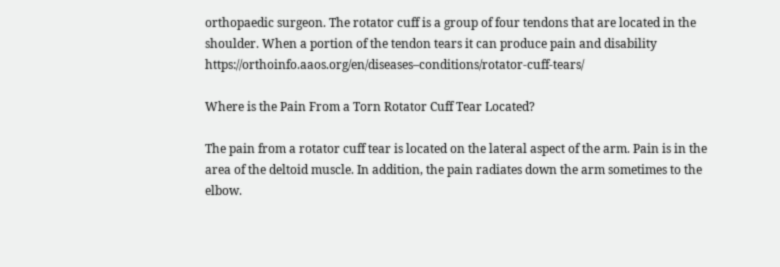orthopaedic surgeon. The rotator cuff is a group of four tendons that are located in the shoulder. When a portion of the tendon tears it can produce pain and disability https://orthoinfo.aaos.org/en/diseases–conditions/rotator-cuff-tears/

Where is the Pain From a Torn Rotator Cuff Tear Located?

The pain from a rotator cuff tear is located on the lateral aspect of the arm. Pain is in the area of the deltoid muscle. In addition, the pain radiates down the arm sometimes to the elbow.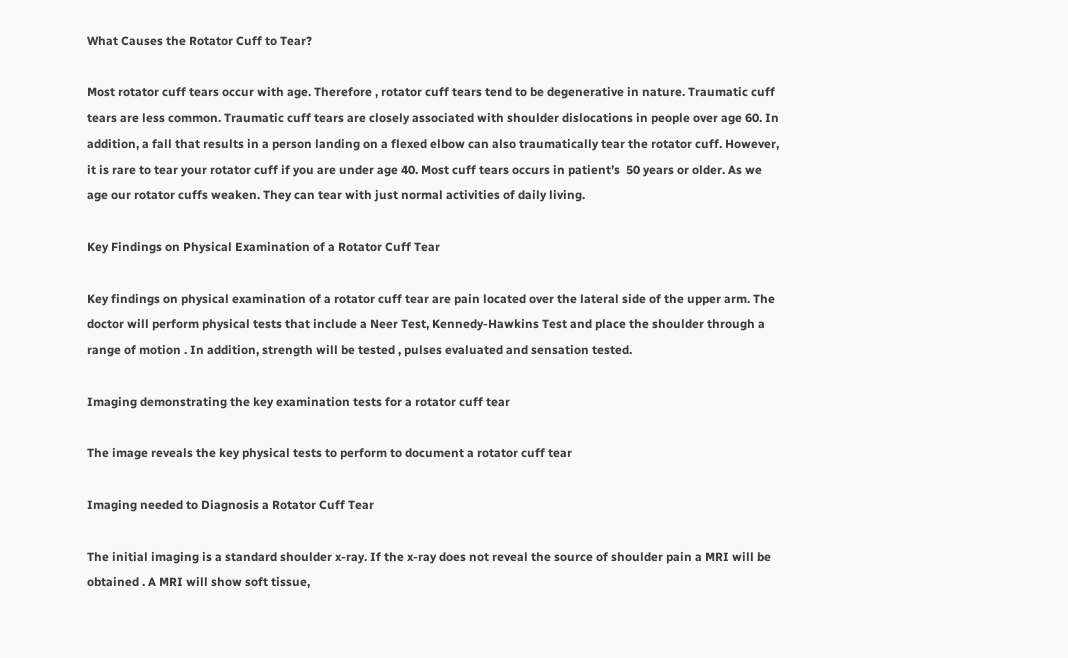What Causes the Rotator Cuff to Tear?

Most rotator cuff tears occur with age. Therefore , rotator cuff tears tend to be degenerative in nature. Traumatic cuff tears are less common. Traumatic cuff tears are closely associated with shoulder dislocations in people over age 60. In addition, a fall that results in a person landing on a flexed elbow can also traumatically tear the rotator cuff. However, it is rare to tear your rotator cuff if you are under age 40. Most cuff tears occurs in patient’s  50 years or older. As we age our rotator cuffs weaken. They can tear with just normal activities of daily living.

Key Findings on Physical Examination of a Rotator Cuff Tear

Key findings on physical examination of a rotator cuff tear are pain located over the lateral side of the upper arm. The  doctor will perform physical tests that include a Neer Test, Kennedy-Hawkins Test and place the shoulder through a range of motion . In addition, strength will be tested , pulses evaluated and sensation tested.

Imaging demonstrating the key examination tests for a rotator cuff tear

The image reveals the key physical tests to perform to document a rotator cuff tear

Imaging needed to Diagnosis a Rotator Cuff Tear

The initial imaging is a standard shoulder x-ray. If the x-ray does not reveal the source of shoulder pain a MRI will be obtained . A MRI will show soft tissue,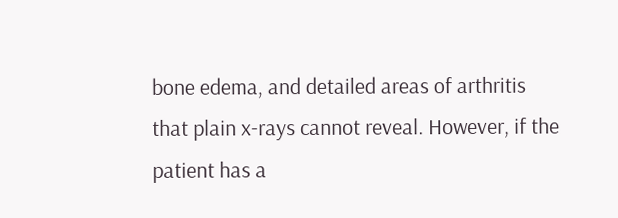bone edema, and detailed areas of arthritis that plain x-rays cannot reveal. However, if the patient has a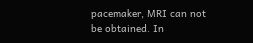pacemaker, MRI can not be obtained. In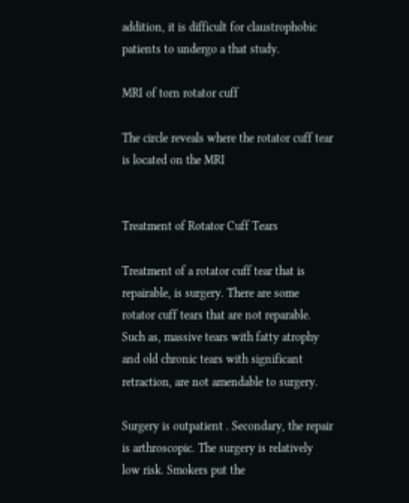addition, it is difficult for claustrophobic patients to undergo a that study.

MRI of torn rotator cuff

The circle reveals where the rotator cuff tear is located on the MRI


Treatment of Rotator Cuff Tears

Treatment of a rotator cuff tear that is repairable, is surgery. There are some rotator cuff tears that are not reparable. Such as, massive tears with fatty atrophy and old chronic tears with significant retraction, are not amendable to surgery.

Surgery is outpatient . Secondary, the repair is arthroscopic. The surgery is relatively low risk. Smokers put the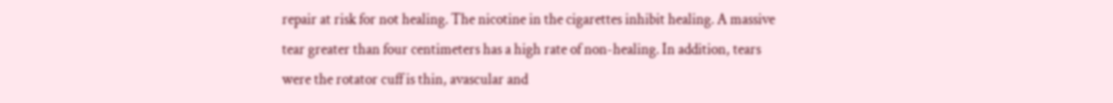repair at risk for not healing. The nicotine in the cigarettes inhibit healing. A massive tear greater than four centimeters has a high rate of non-healing. In addition, tears were the rotator cuff is thin, avascular and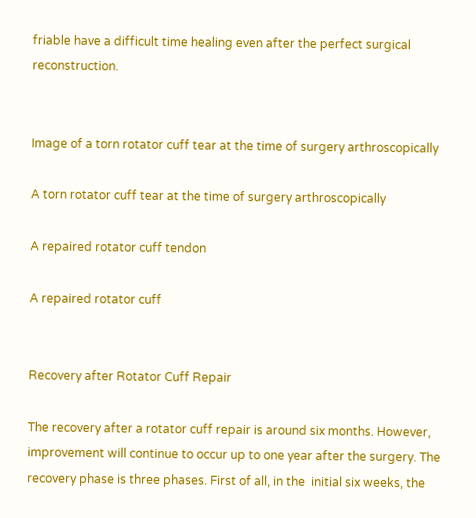friable have a difficult time healing even after the perfect surgical reconstruction.


Image of a torn rotator cuff tear at the time of surgery arthroscopically

A torn rotator cuff tear at the time of surgery arthroscopically

A repaired rotator cuff tendon

A repaired rotator cuff


Recovery after Rotator Cuff Repair

The recovery after a rotator cuff repair is around six months. However, improvement will continue to occur up to one year after the surgery. The recovery phase is three phases. First of all, in the  initial six weeks, the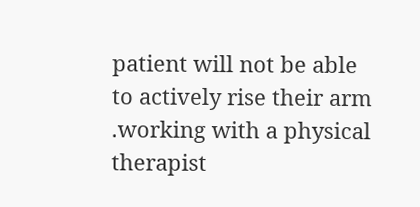patient will not be able to actively rise their arm .working with a physical therapist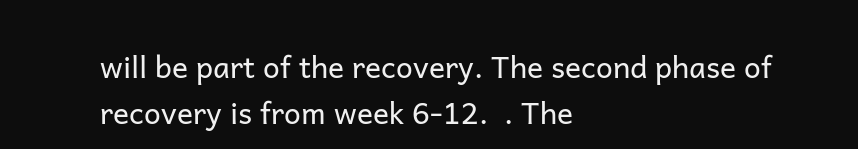will be part of the recovery. The second phase of recovery is from week 6-12.  . The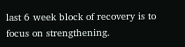last 6 week block of recovery is to focus on strengthening.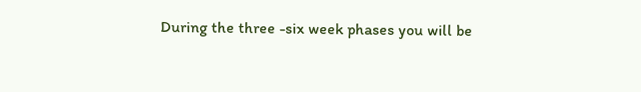During the three -six week phases you will be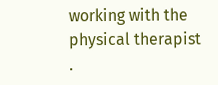working with the physical therapist .